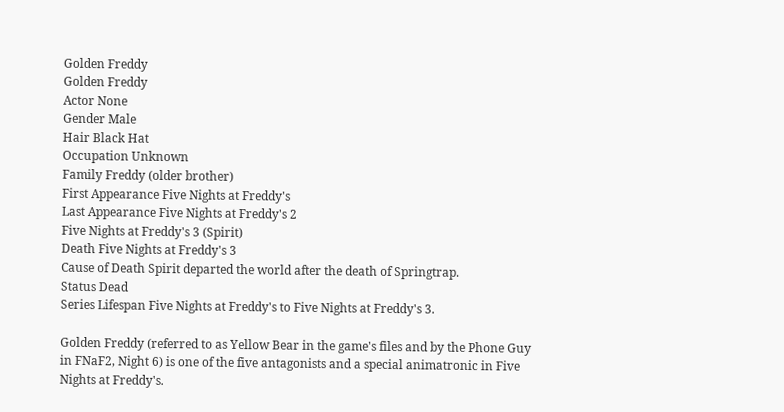Golden Freddy
Golden Freddy
Actor None
Gender Male
Hair Black Hat
Occupation Unknown
Family Freddy (older brother)
First Appearance Five Nights at Freddy's
Last Appearance Five Nights at Freddy's 2
Five Nights at Freddy's 3 (Spirit)
Death Five Nights at Freddy's 3
Cause of Death Spirit departed the world after the death of Springtrap.
Status Dead
Series Lifespan Five Nights at Freddy's to Five Nights at Freddy's 3.

Golden Freddy (referred to as Yellow Bear in the game's files and by the Phone Guy in FNaF2, Night 6) is one of the five antagonists and a special animatronic in Five Nights at Freddy's.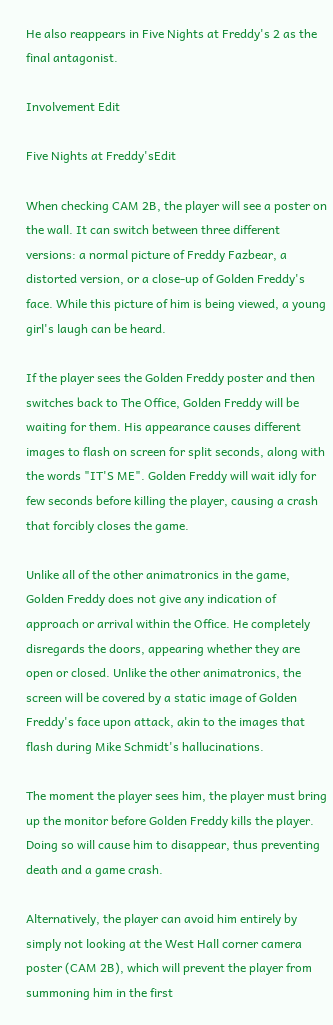He also reappears in Five Nights at Freddy's 2 as the final antagonist.

Involvement Edit

Five Nights at Freddy'sEdit

When checking CAM 2B, the player will see a poster on the wall. It can switch between three different versions: a normal picture of Freddy Fazbear, a distorted version, or a close-up of Golden Freddy's face. While this picture of him is being viewed, a young girl's laugh can be heard.

If the player sees the Golden Freddy poster and then switches back to The Office, Golden Freddy will be waiting for them. His appearance causes different images to flash on screen for split seconds, along with the words "IT'S ME". Golden Freddy will wait idly for few seconds before killing the player, causing a crash that forcibly closes the game.

Unlike all of the other animatronics in the game, Golden Freddy does not give any indication of approach or arrival within the Office. He completely disregards the doors, appearing whether they are open or closed. Unlike the other animatronics, the screen will be covered by a static image of Golden Freddy's face upon attack, akin to the images that flash during Mike Schmidt's hallucinations.

The moment the player sees him, the player must bring up the monitor before Golden Freddy kills the player. Doing so will cause him to disappear, thus preventing death and a game crash.

Alternatively, the player can avoid him entirely by simply not looking at the West Hall corner camera poster (CAM 2B), which will prevent the player from summoning him in the first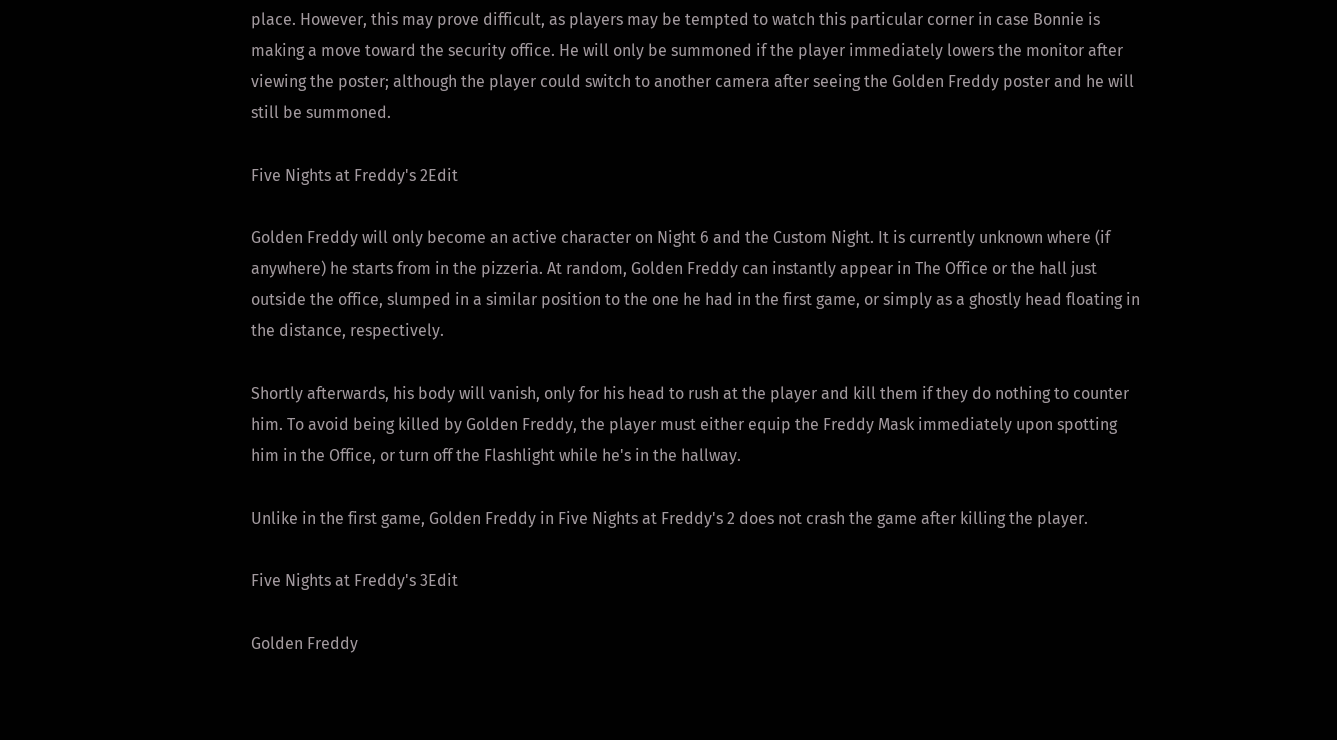place. However, this may prove difficult, as players may be tempted to watch this particular corner in case Bonnie is making a move toward the security office. He will only be summoned if the player immediately lowers the monitor after viewing the poster; although the player could switch to another camera after seeing the Golden Freddy poster and he will still be summoned.

Five Nights at Freddy's 2Edit

Golden Freddy will only become an active character on Night 6 and the Custom Night. It is currently unknown where (if anywhere) he starts from in the pizzeria. At random, Golden Freddy can instantly appear in The Office or the hall just outside the office, slumped in a similar position to the one he had in the first game, or simply as a ghostly head floating in the distance, respectively.

Shortly afterwards, his body will vanish, only for his head to rush at the player and kill them if they do nothing to counter him. To avoid being killed by Golden Freddy, the player must either equip the Freddy Mask immediately upon spotting him in the Office, or turn off the Flashlight while he's in the hallway.

Unlike in the first game, Golden Freddy in Five Nights at Freddy's 2 does not crash the game after killing the player.

Five Nights at Freddy's 3Edit

Golden Freddy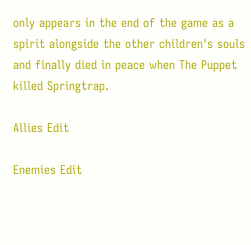only appears in the end of the game as a spirit alongside the other children's souls and finally died in peace when The Puppet killed Springtrap.

Allies Edit

Enemies Edit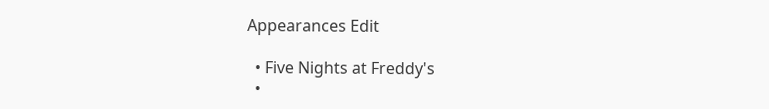Appearances Edit

  • Five Nights at Freddy's
  •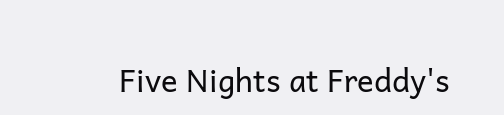Five Nights at Freddy's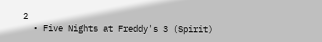2
  • Five Nights at Freddy's 3 (Spirit)